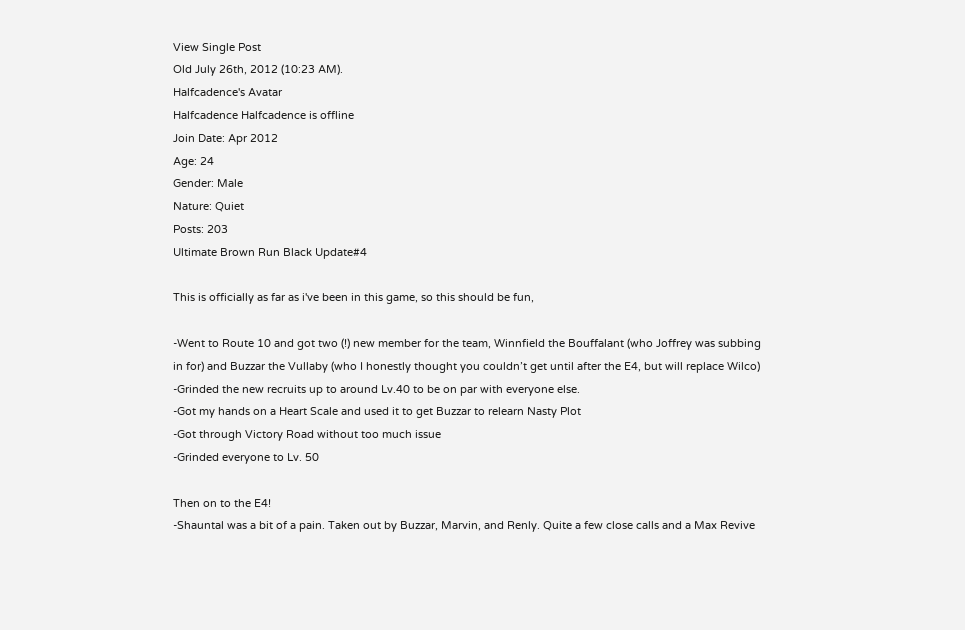View Single Post
Old July 26th, 2012 (10:23 AM).
Halfcadence's Avatar
Halfcadence Halfcadence is offline
Join Date: Apr 2012
Age: 24
Gender: Male
Nature: Quiet
Posts: 203
Ultimate Brown Run Black Update#4

This is officially as far as i've been in this game, so this should be fun,

-Went to Route 10 and got two (!) new member for the team, Winnfield the Bouffalant (who Joffrey was subbing in for) and Buzzar the Vullaby (who I honestly thought you couldn’t get until after the E4, but will replace Wilco)
-Grinded the new recruits up to around Lv.40 to be on par with everyone else.
-Got my hands on a Heart Scale and used it to get Buzzar to relearn Nasty Plot
-Got through Victory Road without too much issue
-Grinded everyone to Lv. 50

Then on to the E4!
-Shauntal was a bit of a pain. Taken out by Buzzar, Marvin, and Renly. Quite a few close calls and a Max Revive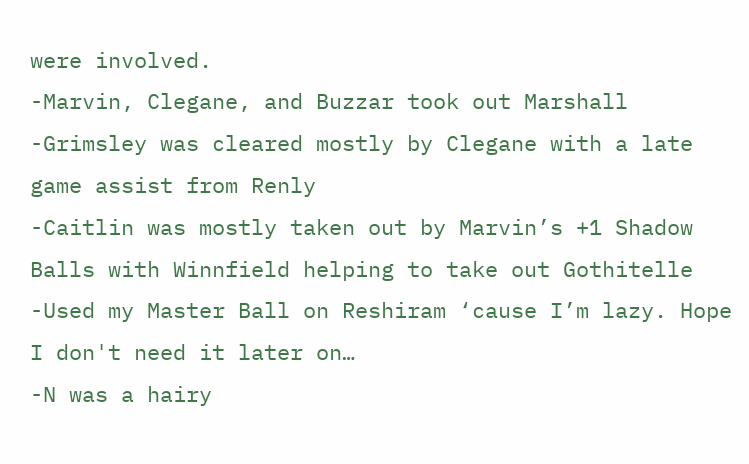were involved.
-Marvin, Clegane, and Buzzar took out Marshall
-Grimsley was cleared mostly by Clegane with a late game assist from Renly
-Caitlin was mostly taken out by Marvin’s +1 Shadow Balls with Winnfield helping to take out Gothitelle
-Used my Master Ball on Reshiram ‘cause I’m lazy. Hope I don't need it later on…
-N was a hairy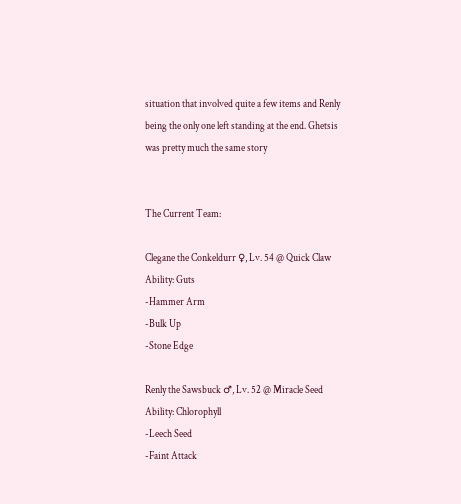situation that involved quite a few items and Renly being the only one left standing at the end. Ghetsis was pretty much the same story


The Current Team:

Clegane the Conkeldurr ♀, Lv. 54 @ Quick Claw
Ability: Guts
-Hammer Arm
-Bulk Up
-Stone Edge

Renly the Sawsbuck ♂, Lv. 52 @ Miracle Seed
Ability: Chlorophyll
-Leech Seed
-Faint Attack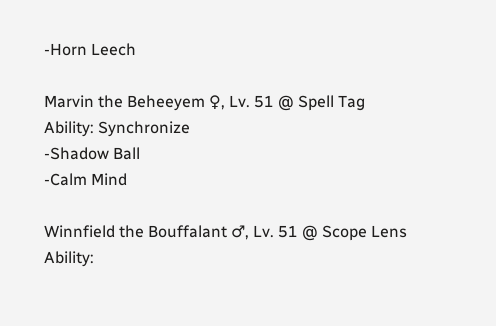-Horn Leech

Marvin the Beheeyem ♀, Lv. 51 @ Spell Tag
Ability: Synchronize
-Shadow Ball
-Calm Mind

Winnfield the Bouffalant ♂, Lv. 51 @ Scope Lens
Ability: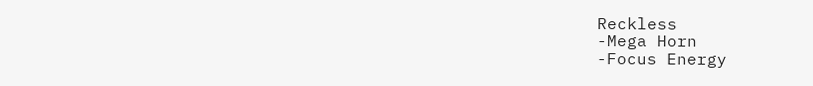Reckless
-Mega Horn
-Focus Energy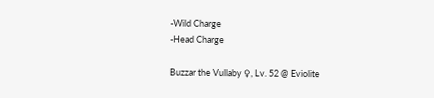-Wild Charge
-Head Charge

Buzzar the Vullaby ♀, Lv. 52 @ Eviolite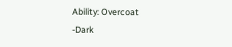Ability: Overcoat
-Dark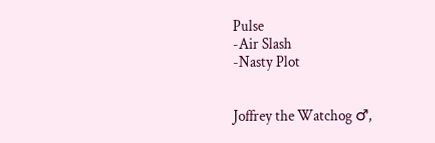Pulse
-Air Slash
-Nasty Plot


Joffrey the Watchog ♂,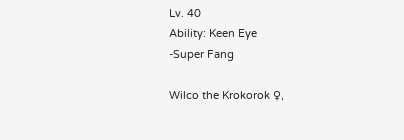Lv. 40
Ability: Keen Eye
-Super Fang

Wilco the Krokorok ♀,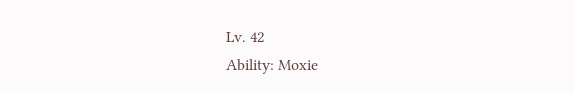Lv. 42
Ability: Moxie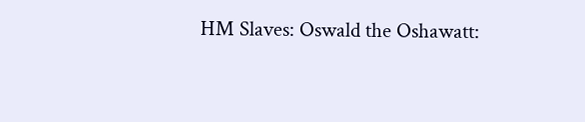HM Slaves: Oswald the Oshawatt: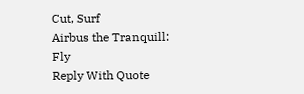Cut, Surf
Airbus the Tranquill: Fly
Reply With Quote